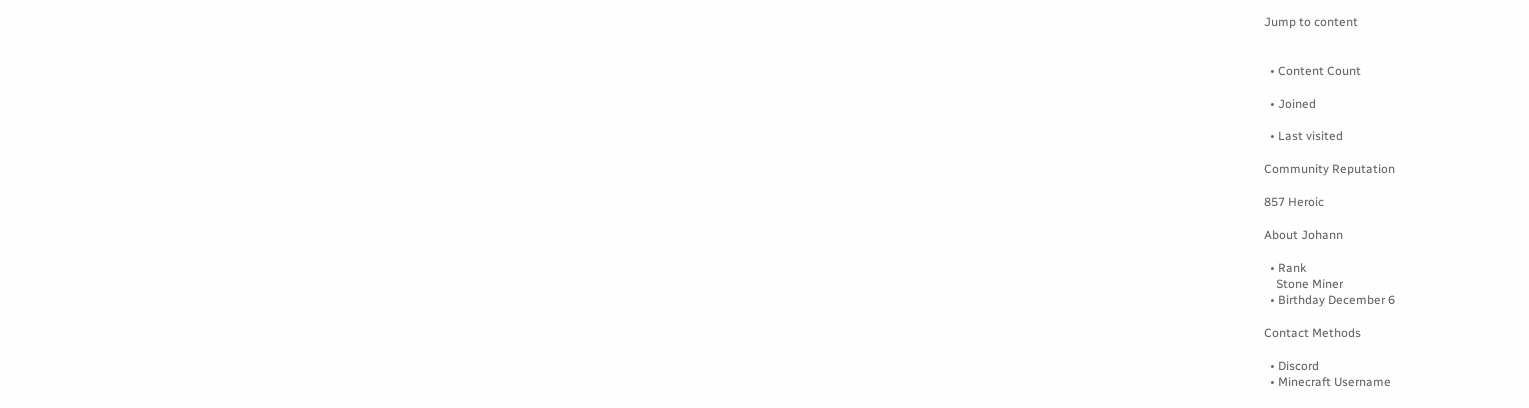Jump to content


  • Content Count

  • Joined

  • Last visited

Community Reputation

857 Heroic

About Johann

  • Rank
    Stone Miner
  • Birthday December 6

Contact Methods

  • Discord
  • Minecraft Username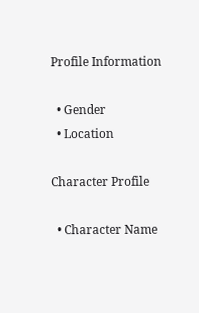Profile Information

  • Gender
  • Location

Character Profile

  • Character Name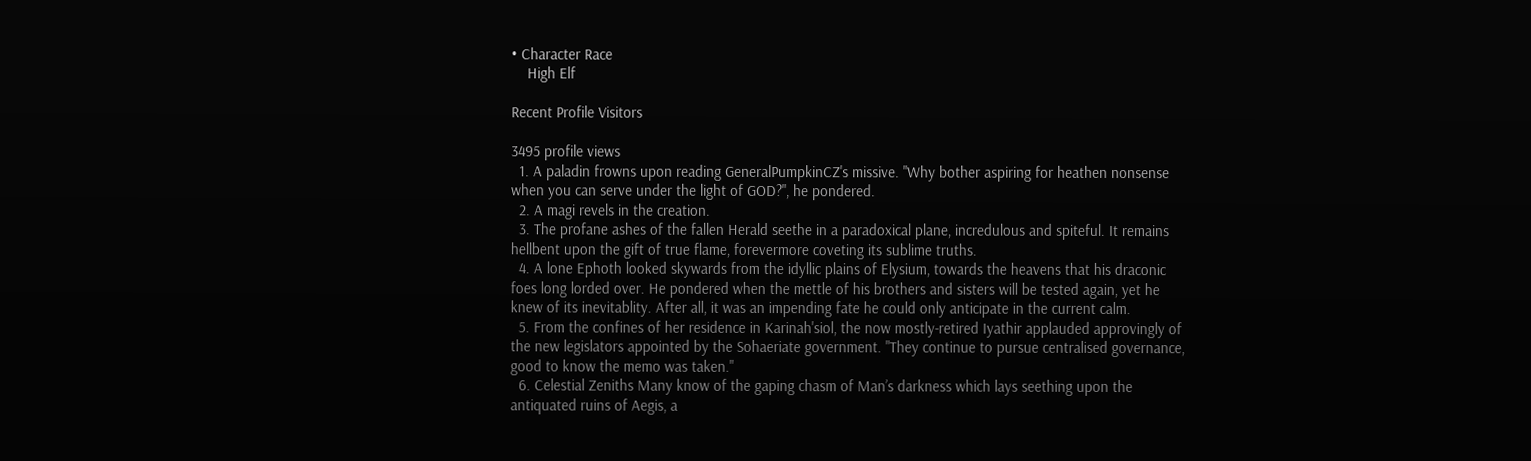• Character Race
    High Elf

Recent Profile Visitors

3495 profile views
  1. A paladin frowns upon reading GeneralPumpkinCZ's missive. "Why bother aspiring for heathen nonsense when you can serve under the light of GOD?", he pondered.
  2. A magi revels in the creation.
  3. The profane ashes of the fallen Herald seethe in a paradoxical plane, incredulous and spiteful. It remains hellbent upon the gift of true flame, forevermore coveting its sublime truths.
  4. A lone Ephoth looked skywards from the idyllic plains of Elysium, towards the heavens that his draconic foes long lorded over. He pondered when the mettle of his brothers and sisters will be tested again, yet he knew of its inevitablity. After all, it was an impending fate he could only anticipate in the current calm.
  5. From the confines of her residence in Karinah'siol, the now mostly-retired Iyathir applauded approvingly of the new legislators appointed by the Sohaeriate government. "They continue to pursue centralised governance, good to know the memo was taken."
  6. Celestial Zeniths Many know of the gaping chasm of Man’s darkness which lays seething upon the antiquated ruins of Aegis, a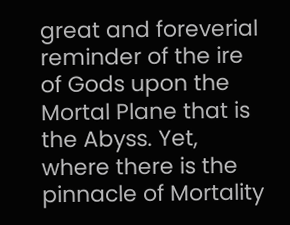great and foreverial reminder of the ire of Gods upon the Mortal Plane that is the Abyss. Yet, where there is the pinnacle of Mortality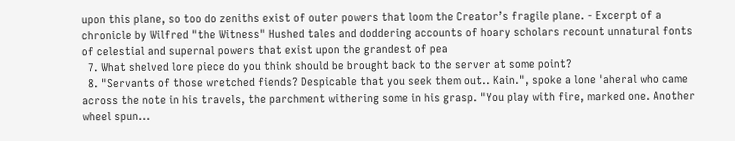upon this plane, so too do zeniths exist of outer powers that loom the Creator’s fragile plane. - Excerpt of a chronicle by Wilfred "the Witness" Hushed tales and doddering accounts of hoary scholars recount unnatural fonts of celestial and supernal powers that exist upon the grandest of pea
  7. What shelved lore piece do you think should be brought back to the server at some point?
  8. "Servants of those wretched fiends? Despicable that you seek them out.. Kain.", spoke a lone 'aheral who came across the note in his travels, the parchment withering some in his grasp. "You play with fire, marked one. Another wheel spun...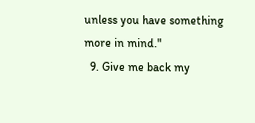unless you have something more in mind."
  9. Give me back my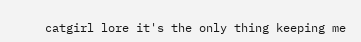catgirl lore it's the only thing keeping me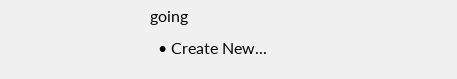going
  • Create New...